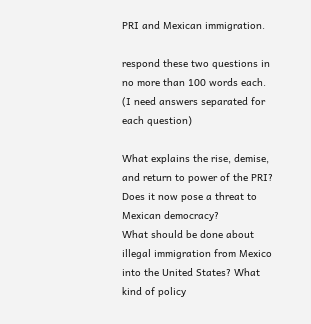PRI and Mexican immigration.

respond these two questions in no more than 100 words each. (I need answers separated for each question)

What explains the rise, demise, and return to power of the PRI? Does it now pose a threat to Mexican democracy?
What should be done about illegal immigration from Mexico into the United States? What kind of policy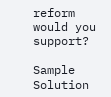reform would you support?

Sample Solution